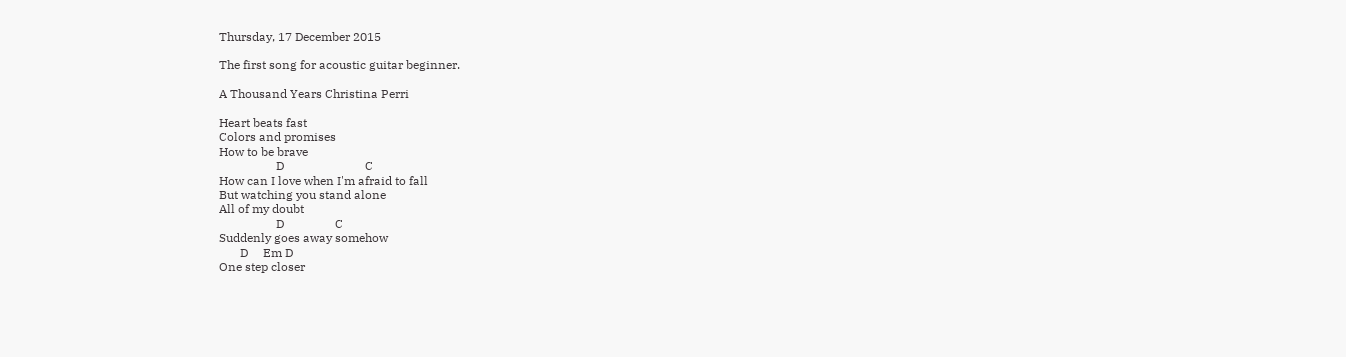Thursday, 17 December 2015

The first song for acoustic guitar beginner.

A Thousand Years Christina Perri

Heart beats fast
Colors and promises
How to be brave
                   D                           C
How can I love when I'm afraid to fall
But watching you stand alone
All of my doubt
                   D                 C
Suddenly goes away somehow
       D     Em D
One step closer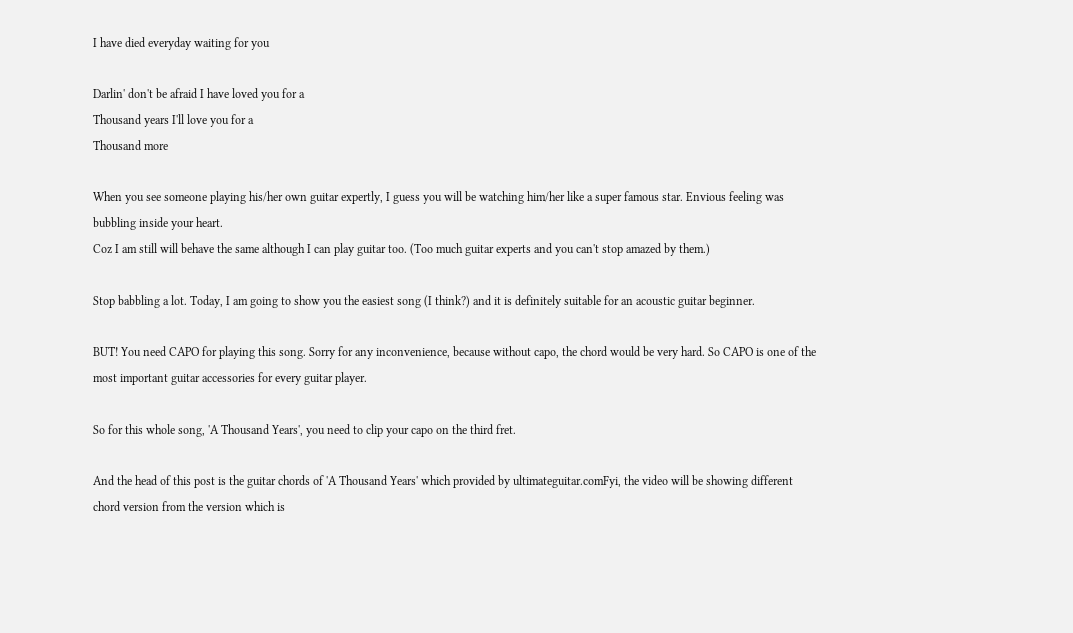I have died everyday waiting for you

Darlin' don't be afraid I have loved you for a
Thousand years I'll love you for a
Thousand more

When you see someone playing his/her own guitar expertly, I guess you will be watching him/her like a super famous star. Envious feeling was bubbling inside your heart.
Coz I am still will behave the same although I can play guitar too. (Too much guitar experts and you can't stop amazed by them.)

Stop babbling a lot. Today, I am going to show you the easiest song (I think?) and it is definitely suitable for an acoustic guitar beginner.

BUT! You need CAPO for playing this song. Sorry for any inconvenience, because without capo, the chord would be very hard. So CAPO is one of the most important guitar accessories for every guitar player.

So for this whole song, 'A Thousand Years', you need to clip your capo on the third fret.

And the head of this post is the guitar chords of 'A Thousand Years' which provided by ultimateguitar.comFyi, the video will be showing different chord version from the version which is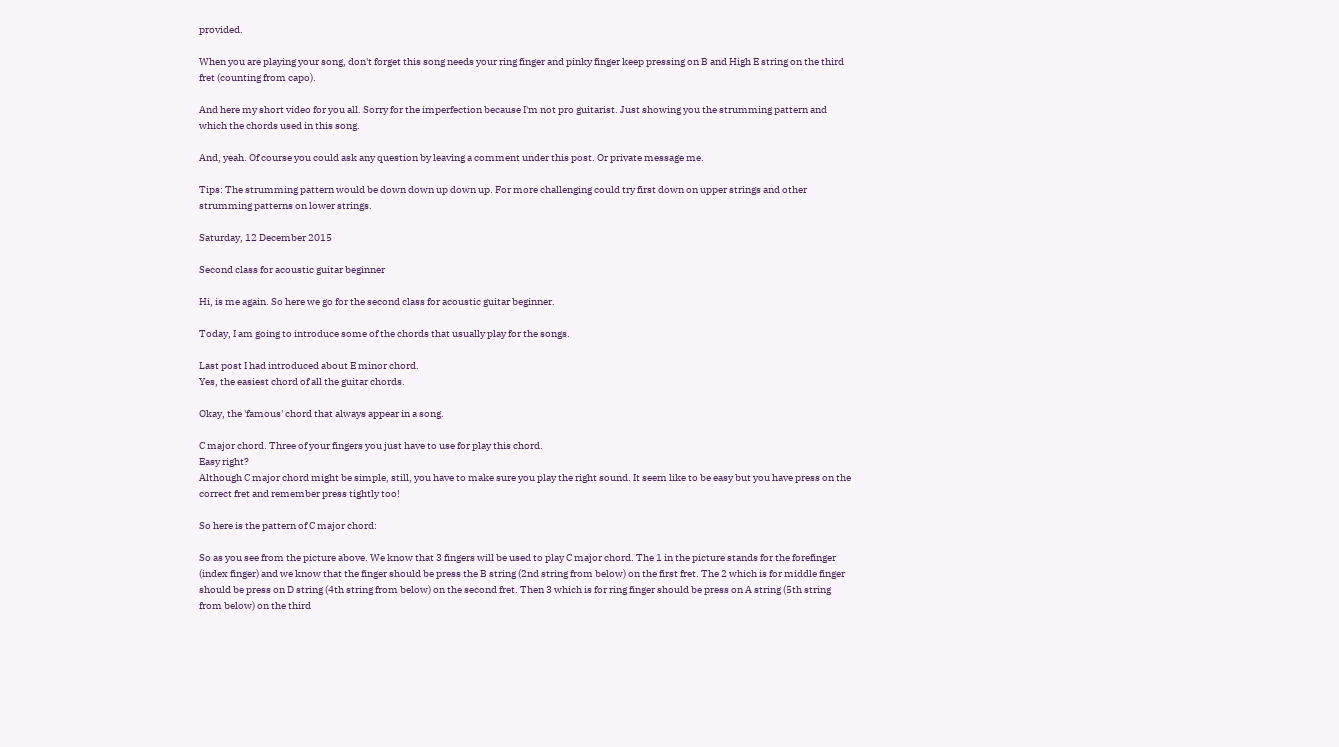provided.

When you are playing your song, don't forget this song needs your ring finger and pinky finger keep pressing on B and High E string on the third fret (counting from capo).

And here my short video for you all. Sorry for the imperfection because I'm not pro guitarist. Just showing you the strumming pattern and which the chords used in this song.

And, yeah. Of course you could ask any question by leaving a comment under this post. Or private message me.

Tips: The strumming pattern would be down down up down up. For more challenging could try first down on upper strings and other strumming patterns on lower strings.

Saturday, 12 December 2015

Second class for acoustic guitar beginner

Hi, is me again. So here we go for the second class for acoustic guitar beginner.

Today, I am going to introduce some of the chords that usually play for the songs.

Last post I had introduced about E minor chord.
Yes, the easiest chord of all the guitar chords.

Okay, the 'famous' chord that always appear in a song.

C major chord. Three of your fingers you just have to use for play this chord.
Easy right?
Although C major chord might be simple, still, you have to make sure you play the right sound. It seem like to be easy but you have press on the correct fret and remember press tightly too!

So here is the pattern of C major chord:

So as you see from the picture above. We know that 3 fingers will be used to play C major chord. The 1 in the picture stands for the forefinger (index finger) and we know that the finger should be press the B string (2nd string from below) on the first fret. The 2 which is for middle finger should be press on D string (4th string from below) on the second fret. Then 3 which is for ring finger should be press on A string (5th string from below) on the third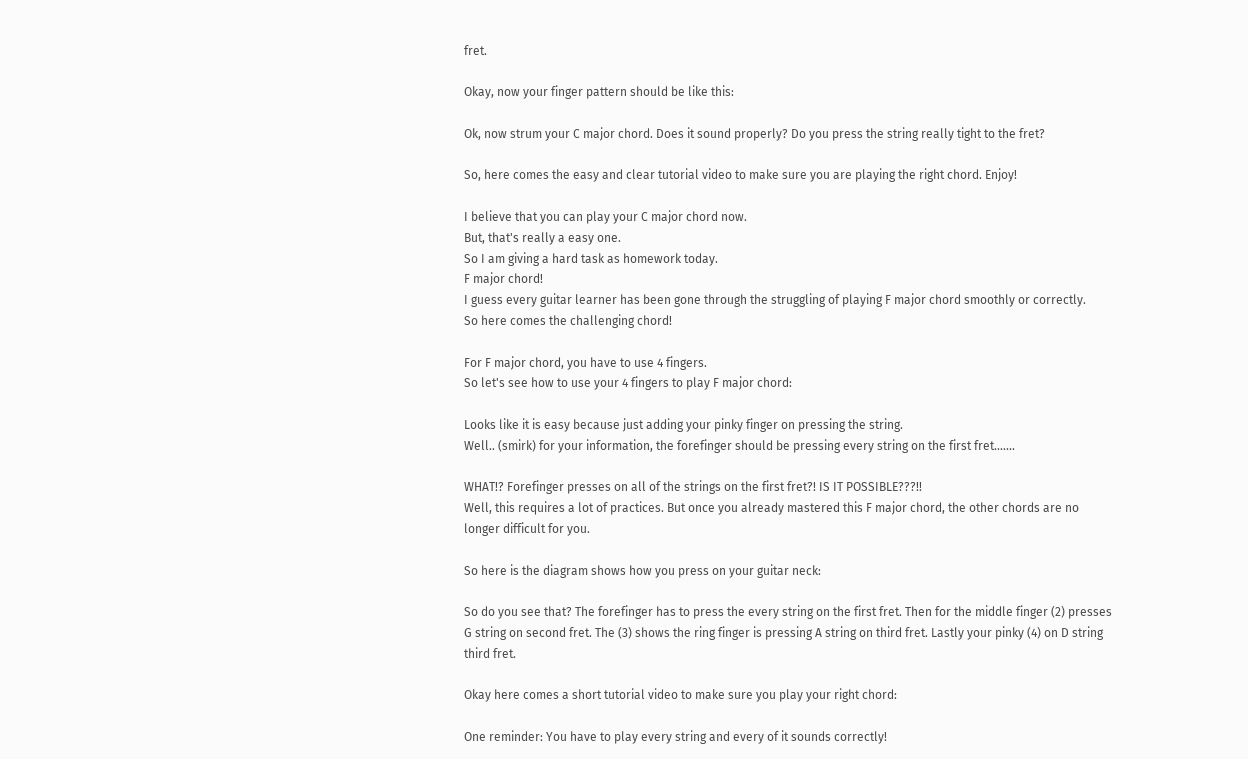fret.

Okay, now your finger pattern should be like this:

Ok, now strum your C major chord. Does it sound properly? Do you press the string really tight to the fret?

So, here comes the easy and clear tutorial video to make sure you are playing the right chord. Enjoy!

I believe that you can play your C major chord now.
But, that's really a easy one.
So I am giving a hard task as homework today.
F major chord!
I guess every guitar learner has been gone through the struggling of playing F major chord smoothly or correctly.
So here comes the challenging chord!

For F major chord, you have to use 4 fingers.
So let's see how to use your 4 fingers to play F major chord:

Looks like it is easy because just adding your pinky finger on pressing the string.
Well.. (smirk) for your information, the forefinger should be pressing every string on the first fret.......

WHAT!? Forefinger presses on all of the strings on the first fret?! IS IT POSSIBLE???!!
Well, this requires a lot of practices. But once you already mastered this F major chord, the other chords are no longer difficult for you.

So here is the diagram shows how you press on your guitar neck:

So do you see that? The forefinger has to press the every string on the first fret. Then for the middle finger (2) presses G string on second fret. The (3) shows the ring finger is pressing A string on third fret. Lastly your pinky (4) on D string third fret.

Okay here comes a short tutorial video to make sure you play your right chord:

One reminder: You have to play every string and every of it sounds correctly!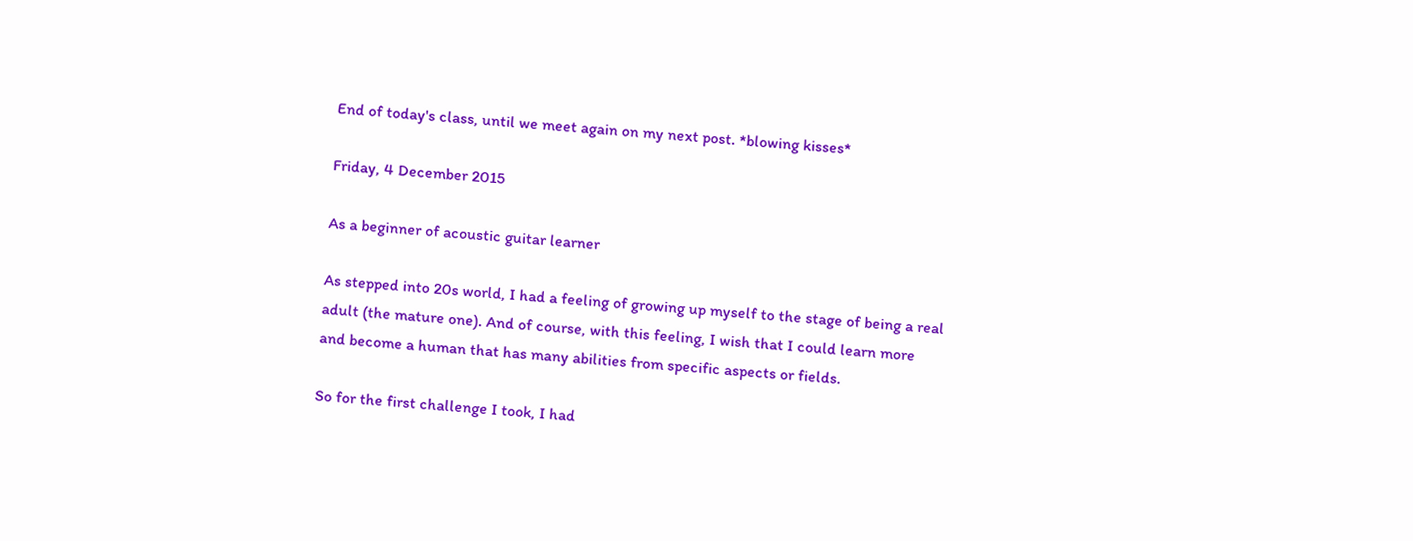End of today's class, until we meet again on my next post. *blowing kisses*

Friday, 4 December 2015

As a beginner of acoustic guitar learner

As stepped into 20s world, I had a feeling of growing up myself to the stage of being a real adult (the mature one). And of course, with this feeling, I wish that I could learn more and become a human that has many abilities from specific aspects or fields.

So for the first challenge I took, I had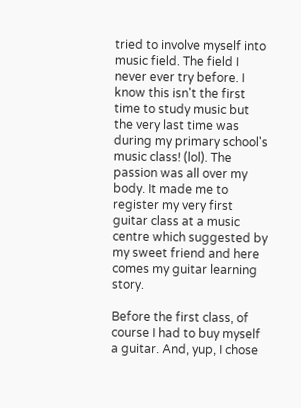tried to involve myself into music field. The field I never ever try before. I know this isn't the first time to study music but the very last time was during my primary school's music class! (lol). The passion was all over my body. It made me to register my very first guitar class at a music centre which suggested by my sweet friend and here comes my guitar learning story.

Before the first class, of course I had to buy myself a guitar. And, yup, I chose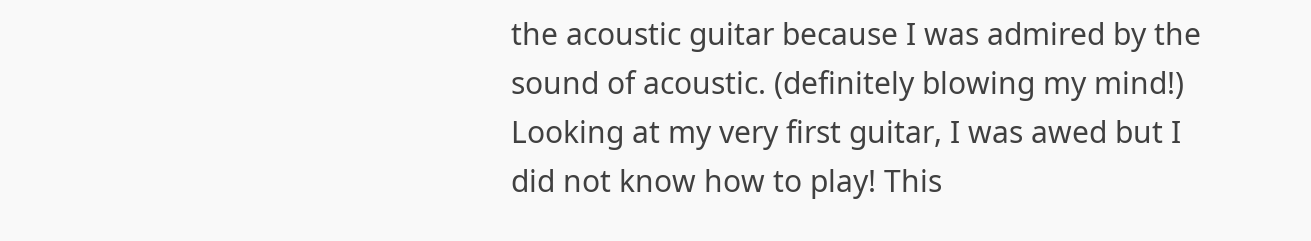the acoustic guitar because I was admired by the sound of acoustic. (definitely blowing my mind!) Looking at my very first guitar, I was awed but I did not know how to play! This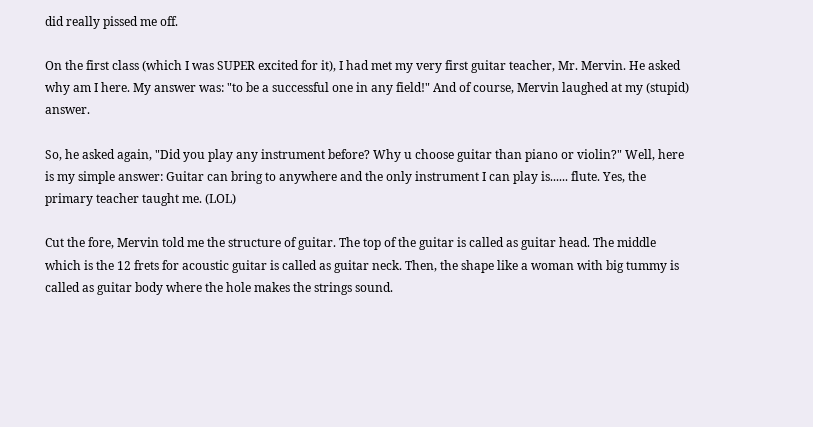did really pissed me off.

On the first class (which I was SUPER excited for it), I had met my very first guitar teacher, Mr. Mervin. He asked why am I here. My answer was: "to be a successful one in any field!" And of course, Mervin laughed at my (stupid) answer.

So, he asked again, "Did you play any instrument before? Why u choose guitar than piano or violin?" Well, here is my simple answer: Guitar can bring to anywhere and the only instrument I can play is...... flute. Yes, the primary teacher taught me. (LOL)

Cut the fore, Mervin told me the structure of guitar. The top of the guitar is called as guitar head. The middle which is the 12 frets for acoustic guitar is called as guitar neck. Then, the shape like a woman with big tummy is called as guitar body where the hole makes the strings sound.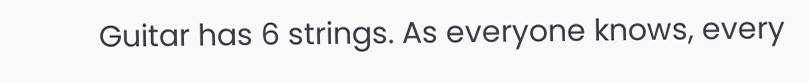Guitar has 6 strings. As everyone knows, every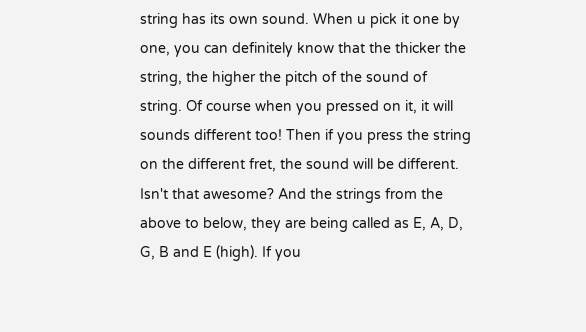string has its own sound. When u pick it one by one, you can definitely know that the thicker the string, the higher the pitch of the sound of string. Of course when you pressed on it, it will sounds different too! Then if you press the string on the different fret, the sound will be different. Isn't that awesome? And the strings from the above to below, they are being called as E, A, D, G, B and E (high). If you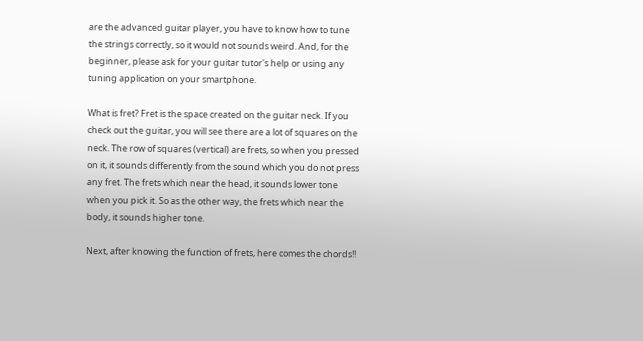are the advanced guitar player, you have to know how to tune the strings correctly, so it would not sounds weird. And, for the beginner, please ask for your guitar tutor's help or using any tuning application on your smartphone.

What is fret? Fret is the space created on the guitar neck. If you check out the guitar, you will see there are a lot of squares on the neck. The row of squares (vertical) are frets, so when you pressed on it, it sounds differently from the sound which you do not press any fret. The frets which near the head, it sounds lower tone when you pick it. So as the other way, the frets which near the body, it sounds higher tone.

Next, after knowing the function of frets, here comes the chords!!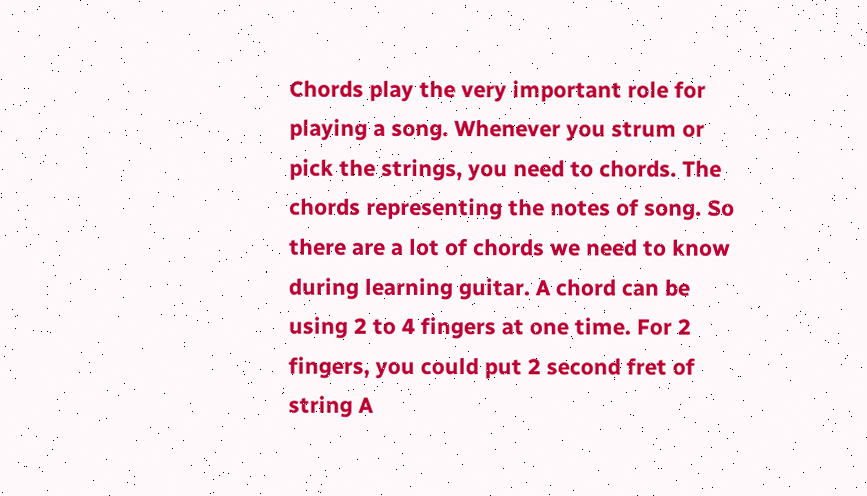Chords play the very important role for playing a song. Whenever you strum or pick the strings, you need to chords. The chords representing the notes of song. So there are a lot of chords we need to know during learning guitar. A chord can be using 2 to 4 fingers at one time. For 2 fingers, you could put 2 second fret of string A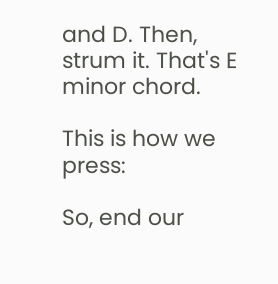and D. Then, strum it. That's E minor chord.

This is how we press:

So, end our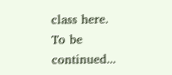class here.
To be continued...